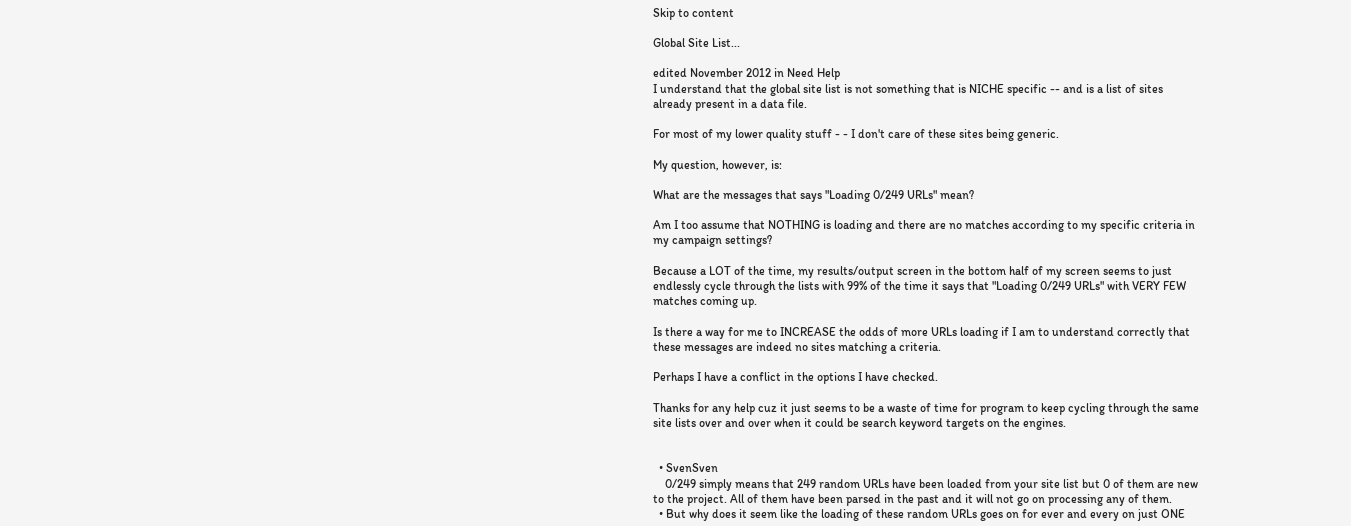Skip to content

Global Site List...

edited November 2012 in Need Help
I understand that the global site list is not something that is NICHE specific -- and is a list of sites already present in a data file.

For most of my lower quality stuff - - I don't care of these sites being generic.

My question, however, is:

What are the messages that says "Loading 0/249 URLs" mean?

Am I too assume that NOTHING is loading and there are no matches according to my specific criteria in my campaign settings?

Because a LOT of the time, my results/output screen in the bottom half of my screen seems to just endlessly cycle through the lists with 99% of the time it says that "Loading 0/249 URLs" with VERY FEW matches coming up.

Is there a way for me to INCREASE the odds of more URLs loading if I am to understand correctly that these messages are indeed no sites matching a criteria.

Perhaps I have a conflict in the options I have checked.

Thanks for any help cuz it just seems to be a waste of time for program to keep cycling through the same site lists over and over when it could be search keyword targets on the engines.


  • SvenSven
    0/249 simply means that 249 random URLs have been loaded from your site list but 0 of them are new to the project. All of them have been parsed in the past and it will not go on processing any of them.
  • But why does it seem like the loading of these random URLs goes on for ever and every on just ONE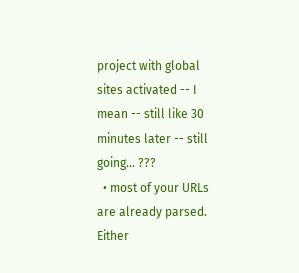project with global sites activated -- I mean -- still like 30 minutes later -- still going... ???
  • most of your URLs are already parsed. Either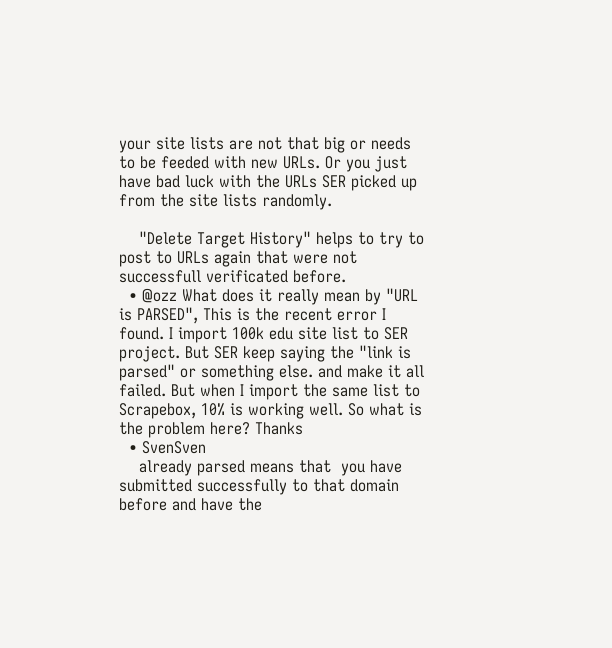your site lists are not that big or needs to be feeded with new URLs. Or you just have bad luck with the URLs SER picked up from the site lists randomly.

    "Delete Target History" helps to try to post to URLs again that were not successfull verificated before.
  • @ozz What does it really mean by "URL is PARSED", This is the recent error I found. I import 100k edu site list to SER project. But SER keep saying the "link is parsed" or something else. and make it all failed. But when I import the same list to Scrapebox, 10% is working well. So what is the problem here? Thanks
  • SvenSven
    already parsed means that  you have submitted successfully to that domain before and have the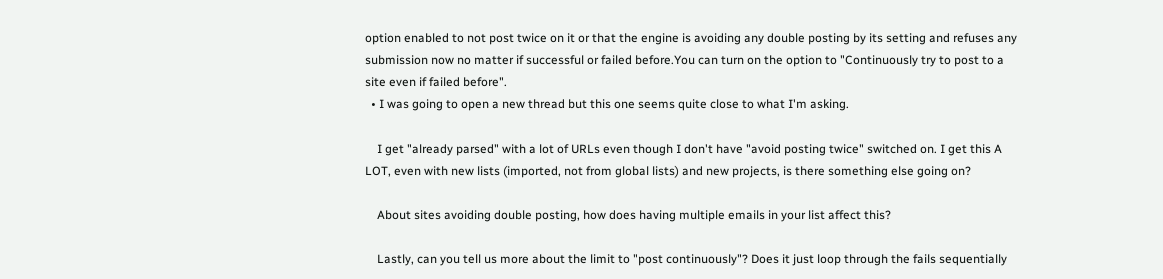option enabled to not post twice on it or that the engine is avoiding any double posting by its setting and refuses any submission now no matter if successful or failed before.You can turn on the option to "Continuously try to post to a site even if failed before".
  • I was going to open a new thread but this one seems quite close to what I'm asking.

    I get "already parsed" with a lot of URLs even though I don't have "avoid posting twice" switched on. I get this A LOT, even with new lists (imported, not from global lists) and new projects, is there something else going on?

    About sites avoiding double posting, how does having multiple emails in your list affect this?

    Lastly, can you tell us more about the limit to "post continuously"? Does it just loop through the fails sequentially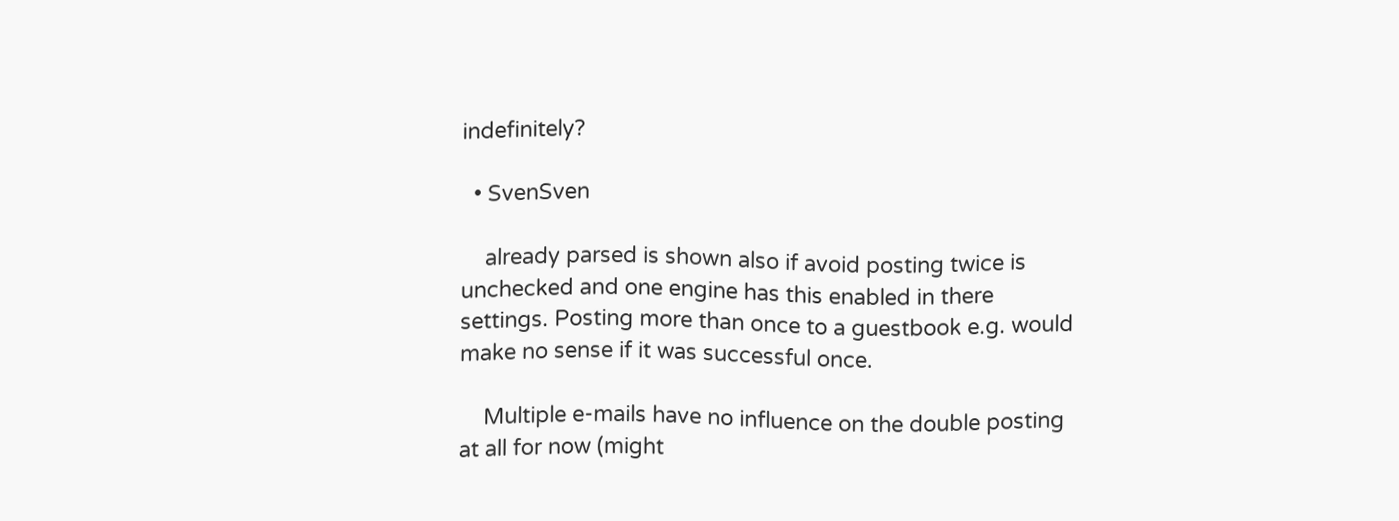indefinitely?

  • SvenSven

    already parsed is shown also if avoid posting twice is unchecked and one engine has this enabled in there settings. Posting more than once to a guestbook e.g. would make no sense if it was successful once.

    Multiple e-mails have no influence on the double posting at all for now (might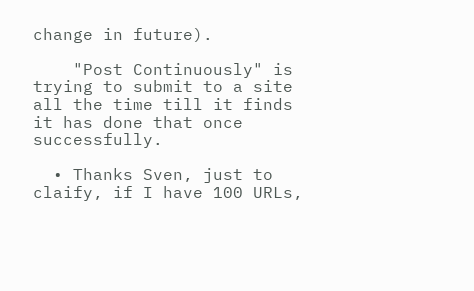change in future).

    "Post Continuously" is trying to submit to a site all the time till it finds it has done that once successfully.

  • Thanks Sven, just to claify, if I have 100 URLs,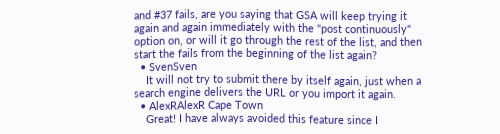and #37 fails, are you saying that GSA will keep trying it again and again immediately with the "post continuously" option on, or will it go through the rest of the list, and then start the fails from the beginning of the list again?
  • SvenSven
    It will not try to submit there by itself again, just when a search engine delivers the URL or you import it again.
  • AlexRAlexR Cape Town
    Great! I have always avoided this feature since I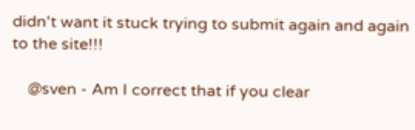didn't want it stuck trying to submit again and again to the site!!!

    @sven - Am I correct that if you clear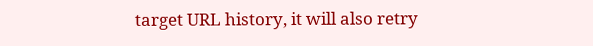target URL history, it will also retry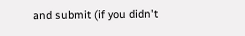and submit (if you didn't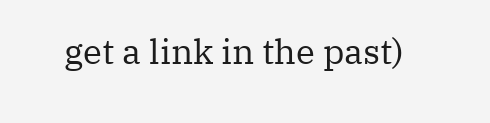get a link in the past)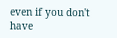even if you don't have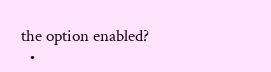the option enabled?
  •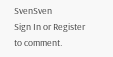SvenSven
Sign In or Register to comment.